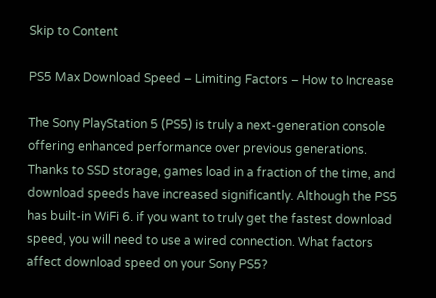Skip to Content

PS5 Max Download Speed – Limiting Factors – How to Increase

The Sony PlayStation 5 (PS5) is truly a next-generation console offering enhanced performance over previous generations. Thanks to SSD storage, games load in a fraction of the time, and download speeds have increased significantly. Although the PS5 has built-in WiFi 6. if you want to truly get the fastest download speed, you will need to use a wired connection. What factors affect download speed on your Sony PS5?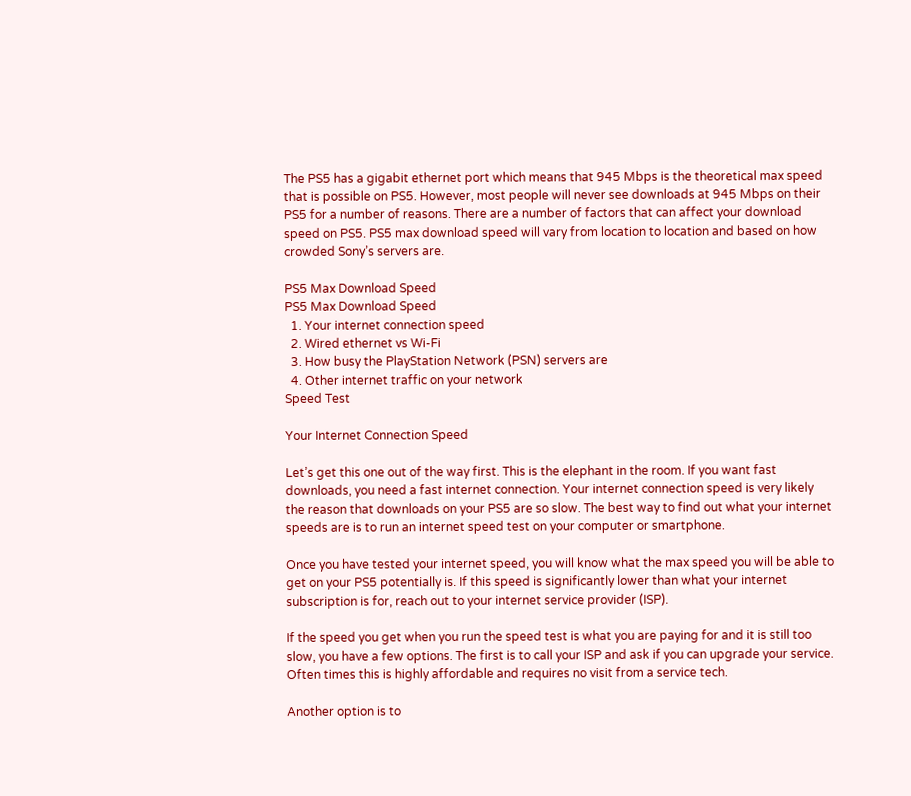The PS5 has a gigabit ethernet port which means that 945 Mbps is the theoretical max speed that is possible on PS5. However, most people will never see downloads at 945 Mbps on their PS5 for a number of reasons. There are a number of factors that can affect your download speed on PS5. PS5 max download speed will vary from location to location and based on how crowded Sony’s servers are.

PS5 Max Download Speed
PS5 Max Download Speed
  1. Your internet connection speed
  2. Wired ethernet vs Wi-Fi
  3. How busy the PlayStation Network (PSN) servers are
  4. Other internet traffic on your network
Speed Test

Your Internet Connection Speed

Let’s get this one out of the way first. This is the elephant in the room. If you want fast downloads, you need a fast internet connection. Your internet connection speed is very likely the reason that downloads on your PS5 are so slow. The best way to find out what your internet speeds are is to run an internet speed test on your computer or smartphone.

Once you have tested your internet speed, you will know what the max speed you will be able to get on your PS5 potentially is. If this speed is significantly lower than what your internet subscription is for, reach out to your internet service provider (ISP).

If the speed you get when you run the speed test is what you are paying for and it is still too slow, you have a few options. The first is to call your ISP and ask if you can upgrade your service. Often times this is highly affordable and requires no visit from a service tech.

Another option is to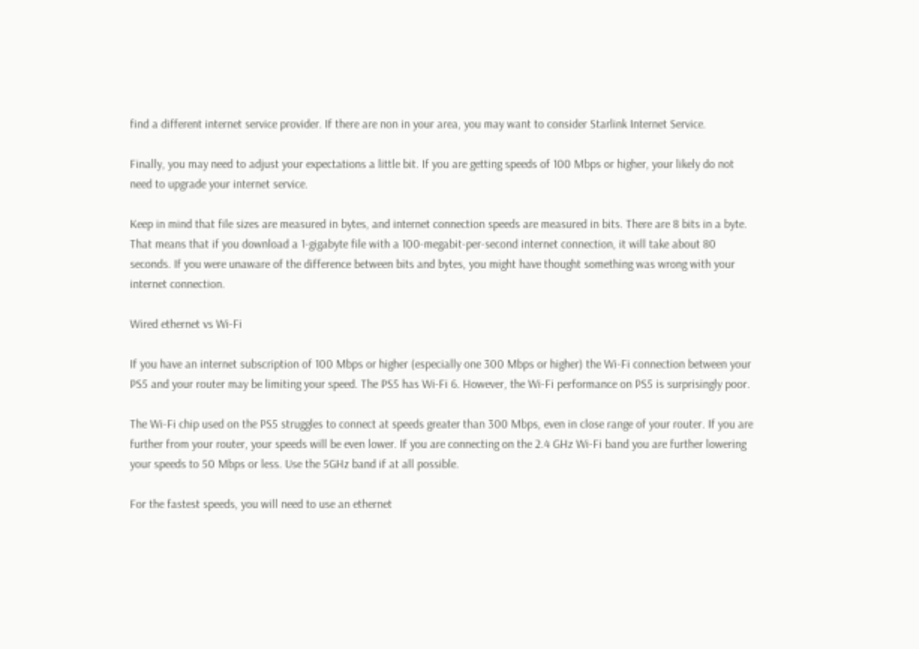find a different internet service provider. If there are non in your area, you may want to consider Starlink Internet Service.

Finally, you may need to adjust your expectations a little bit. If you are getting speeds of 100 Mbps or higher, your likely do not need to upgrade your internet service.

Keep in mind that file sizes are measured in bytes, and internet connection speeds are measured in bits. There are 8 bits in a byte. That means that if you download a 1-gigabyte file with a 100-megabit-per-second internet connection, it will take about 80 seconds. If you were unaware of the difference between bits and bytes, you might have thought something was wrong with your internet connection.

Wired ethernet vs Wi-Fi

If you have an internet subscription of 100 Mbps or higher (especially one 300 Mbps or higher) the Wi-Fi connection between your PS5 and your router may be limiting your speed. The PS5 has Wi-Fi 6. However, the Wi-Fi performance on PS5 is surprisingly poor.

The Wi-Fi chip used on the PS5 struggles to connect at speeds greater than 300 Mbps, even in close range of your router. If you are further from your router, your speeds will be even lower. If you are connecting on the 2.4 GHz Wi-Fi band you are further lowering your speeds to 50 Mbps or less. Use the 5GHz band if at all possible.

For the fastest speeds, you will need to use an ethernet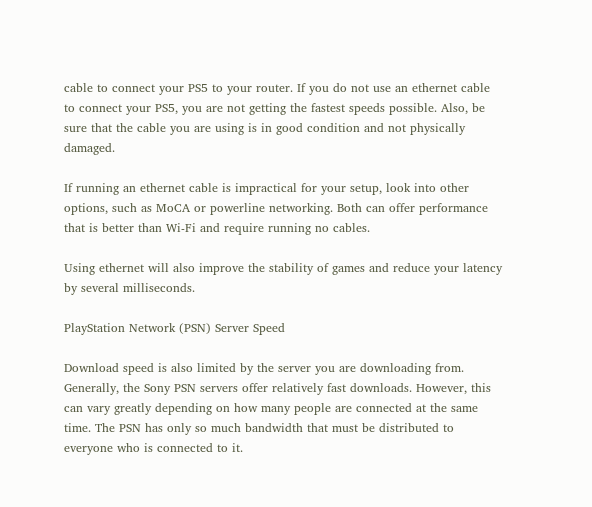cable to connect your PS5 to your router. If you do not use an ethernet cable to connect your PS5, you are not getting the fastest speeds possible. Also, be sure that the cable you are using is in good condition and not physically damaged.

If running an ethernet cable is impractical for your setup, look into other options, such as MoCA or powerline networking. Both can offer performance that is better than Wi-Fi and require running no cables.

Using ethernet will also improve the stability of games and reduce your latency by several milliseconds.

PlayStation Network (PSN) Server Speed

Download speed is also limited by the server you are downloading from. Generally, the Sony PSN servers offer relatively fast downloads. However, this can vary greatly depending on how many people are connected at the same time. The PSN has only so much bandwidth that must be distributed to everyone who is connected to it.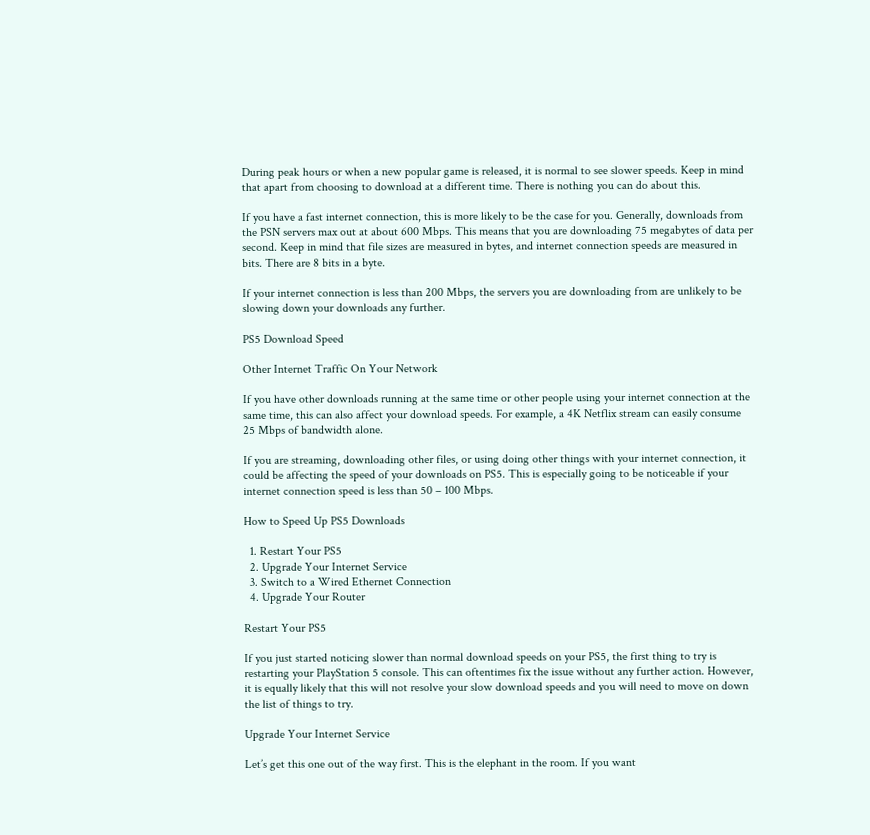During peak hours or when a new popular game is released, it is normal to see slower speeds. Keep in mind that apart from choosing to download at a different time. There is nothing you can do about this.

If you have a fast internet connection, this is more likely to be the case for you. Generally, downloads from the PSN servers max out at about 600 Mbps. This means that you are downloading 75 megabytes of data per second. Keep in mind that file sizes are measured in bytes, and internet connection speeds are measured in bits. There are 8 bits in a byte.

If your internet connection is less than 200 Mbps, the servers you are downloading from are unlikely to be slowing down your downloads any further.

PS5 Download Speed

Other Internet Traffic On Your Network

If you have other downloads running at the same time or other people using your internet connection at the same time, this can also affect your download speeds. For example, a 4K Netflix stream can easily consume 25 Mbps of bandwidth alone.

If you are streaming, downloading other files, or using doing other things with your internet connection, it could be affecting the speed of your downloads on PS5. This is especially going to be noticeable if your internet connection speed is less than 50 – 100 Mbps.

How to Speed Up PS5 Downloads

  1. Restart Your PS5
  2. Upgrade Your Internet Service
  3. Switch to a Wired Ethernet Connection
  4. Upgrade Your Router

Restart Your PS5

If you just started noticing slower than normal download speeds on your PS5, the first thing to try is restarting your PlayStation 5 console. This can oftentimes fix the issue without any further action. However, it is equally likely that this will not resolve your slow download speeds and you will need to move on down the list of things to try.

Upgrade Your Internet Service

Let’s get this one out of the way first. This is the elephant in the room. If you want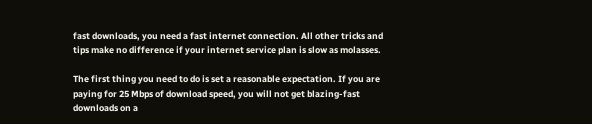fast downloads, you need a fast internet connection. All other tricks and tips make no difference if your internet service plan is slow as molasses.

The first thing you need to do is set a reasonable expectation. If you are paying for 25 Mbps of download speed, you will not get blazing-fast downloads on a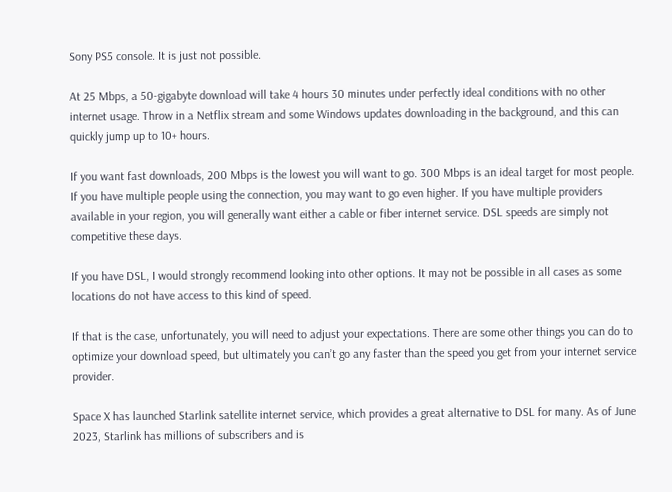Sony PS5 console. It is just not possible.

At 25 Mbps, a 50-gigabyte download will take 4 hours 30 minutes under perfectly ideal conditions with no other internet usage. Throw in a Netflix stream and some Windows updates downloading in the background, and this can quickly jump up to 10+ hours.

If you want fast downloads, 200 Mbps is the lowest you will want to go. 300 Mbps is an ideal target for most people. If you have multiple people using the connection, you may want to go even higher. If you have multiple providers available in your region, you will generally want either a cable or fiber internet service. DSL speeds are simply not competitive these days.

If you have DSL, I would strongly recommend looking into other options. It may not be possible in all cases as some locations do not have access to this kind of speed.

If that is the case, unfortunately, you will need to adjust your expectations. There are some other things you can do to optimize your download speed, but ultimately you can’t go any faster than the speed you get from your internet service provider.

Space X has launched Starlink satellite internet service, which provides a great alternative to DSL for many. As of June 2023, Starlink has millions of subscribers and is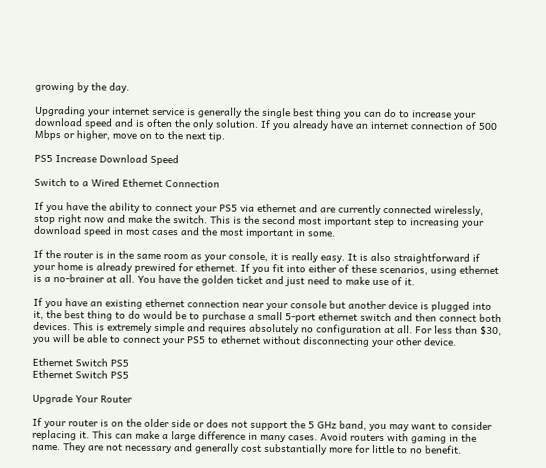growing by the day.

Upgrading your internet service is generally the single best thing you can do to increase your download speed and is often the only solution. If you already have an internet connection of 500 Mbps or higher, move on to the next tip.

PS5 Increase Download Speed

Switch to a Wired Ethernet Connection

If you have the ability to connect your PS5 via ethernet and are currently connected wirelessly, stop right now and make the switch. This is the second most important step to increasing your download speed in most cases and the most important in some.

If the router is in the same room as your console, it is really easy. It is also straightforward if your home is already prewired for ethernet. If you fit into either of these scenarios, using ethernet is a no-brainer at all. You have the golden ticket and just need to make use of it.

If you have an existing ethernet connection near your console but another device is plugged into it, the best thing to do would be to purchase a small 5-port ethernet switch and then connect both devices. This is extremely simple and requires absolutely no configuration at all. For less than $30, you will be able to connect your PS5 to ethernet without disconnecting your other device.

Ethernet Switch PS5
Ethernet Switch PS5

Upgrade Your Router

If your router is on the older side or does not support the 5 GHz band, you may want to consider replacing it. This can make a large difference in many cases. Avoid routers with gaming in the name. They are not necessary and generally cost substantially more for little to no benefit.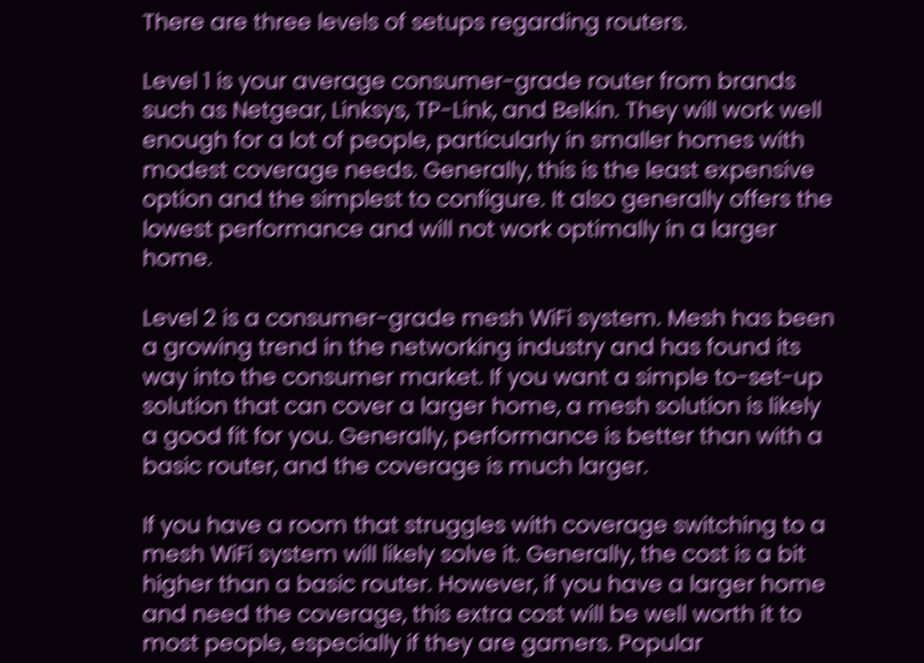There are three levels of setups regarding routers.

Level 1 is your average consumer-grade router from brands such as Netgear, Linksys, TP-Link, and Belkin. They will work well enough for a lot of people, particularly in smaller homes with modest coverage needs. Generally, this is the least expensive option and the simplest to configure. It also generally offers the lowest performance and will not work optimally in a larger home.

Level 2 is a consumer-grade mesh WiFi system. Mesh has been a growing trend in the networking industry and has found its way into the consumer market. If you want a simple to-set-up solution that can cover a larger home, a mesh solution is likely a good fit for you. Generally, performance is better than with a basic router, and the coverage is much larger.

If you have a room that struggles with coverage switching to a mesh WiFi system will likely solve it. Generally, the cost is a bit higher than a basic router. However, if you have a larger home and need the coverage, this extra cost will be well worth it to most people, especially if they are gamers. Popular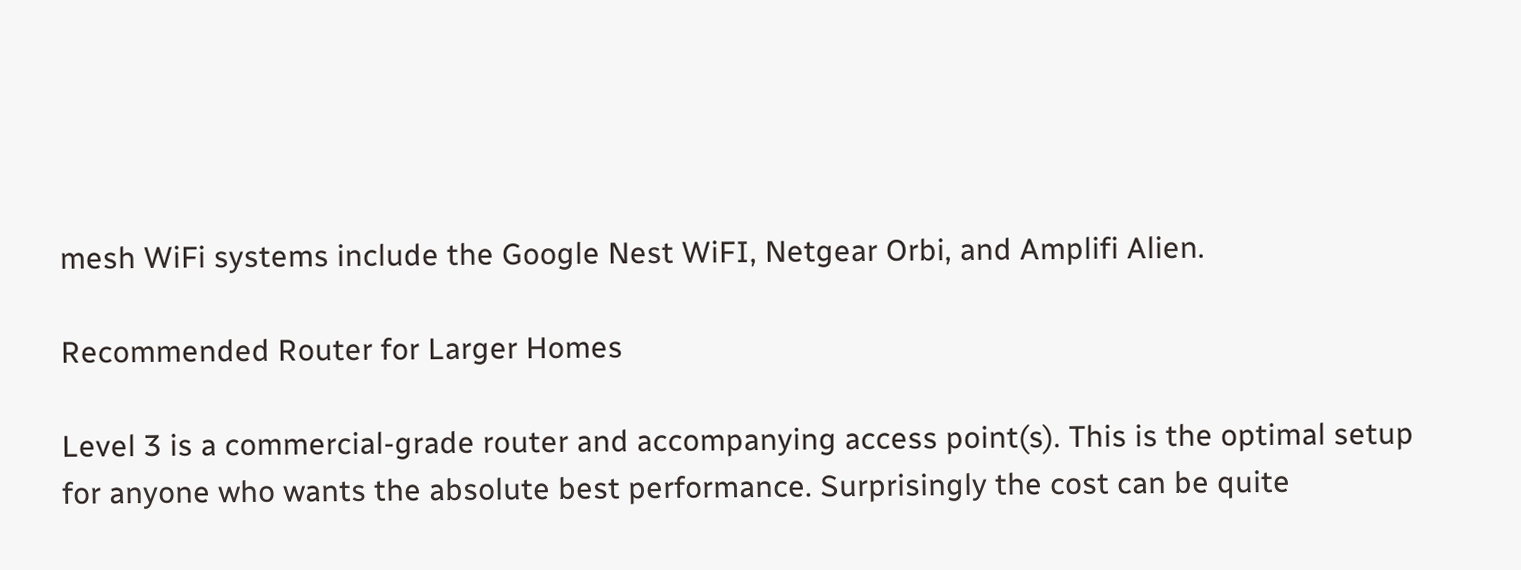mesh WiFi systems include the Google Nest WiFI, Netgear Orbi, and Amplifi Alien.

Recommended Router for Larger Homes

Level 3 is a commercial-grade router and accompanying access point(s). This is the optimal setup for anyone who wants the absolute best performance. Surprisingly the cost can be quite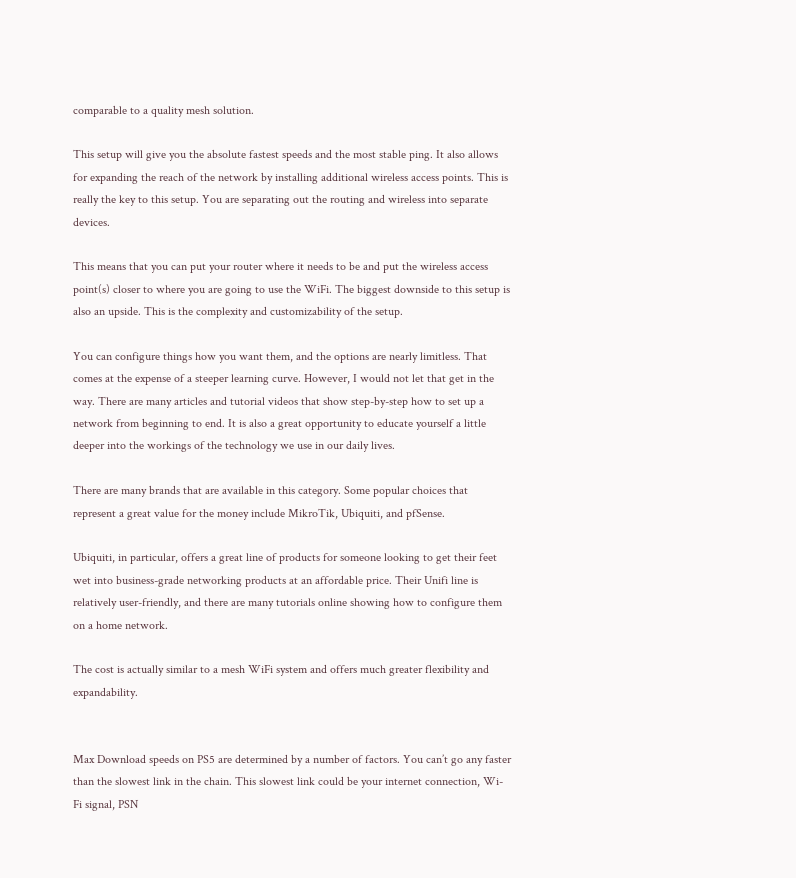comparable to a quality mesh solution.

This setup will give you the absolute fastest speeds and the most stable ping. It also allows for expanding the reach of the network by installing additional wireless access points. This is really the key to this setup. You are separating out the routing and wireless into separate devices.

This means that you can put your router where it needs to be and put the wireless access point(s) closer to where you are going to use the WiFi. The biggest downside to this setup is also an upside. This is the complexity and customizability of the setup.

You can configure things how you want them, and the options are nearly limitless. That comes at the expense of a steeper learning curve. However, I would not let that get in the way. There are many articles and tutorial videos that show step-by-step how to set up a network from beginning to end. It is also a great opportunity to educate yourself a little deeper into the workings of the technology we use in our daily lives.

There are many brands that are available in this category. Some popular choices that represent a great value for the money include MikroTik, Ubiquiti, and pfSense.

Ubiquiti, in particular, offers a great line of products for someone looking to get their feet wet into business-grade networking products at an affordable price. Their Unifi line is relatively user-friendly, and there are many tutorials online showing how to configure them on a home network.

The cost is actually similar to a mesh WiFi system and offers much greater flexibility and expandability.


Max Download speeds on PS5 are determined by a number of factors. You can’t go any faster than the slowest link in the chain. This slowest link could be your internet connection, Wi-Fi signal, PSN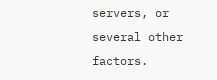servers, or several other factors.